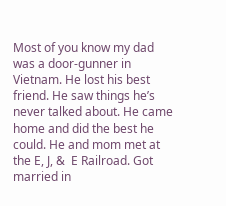Most of you know my dad was a door-gunner in Vietnam. He lost his best friend. He saw things he’s never talked about. He came home and did the best he could. He and mom met at the E, J, &  E Railroad. Got married in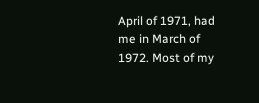April of 1971, had me in March of 1972. Most of my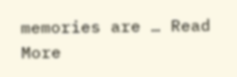memories are … Read More